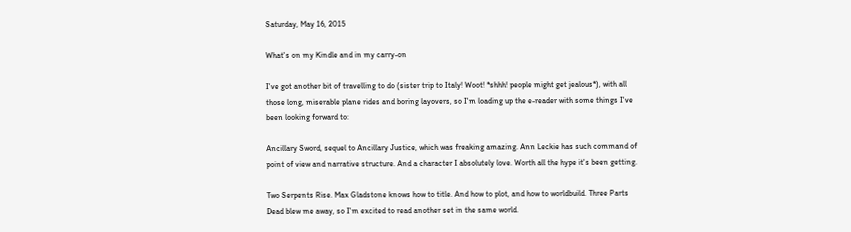Saturday, May 16, 2015

What's on my Kindle and in my carry-on

I've got another bit of travelling to do (sister trip to Italy! Woot! *shhh! people might get jealous*), with all those long, miserable plane rides and boring layovers, so I'm loading up the e-reader with some things I've been looking forward to:

Ancillary Sword, sequel to Ancillary Justice, which was freaking amazing. Ann Leckie has such command of point of view and narrative structure. And a character I absolutely love. Worth all the hype it's been getting.

Two Serpents Rise. Max Gladstone knows how to title. And how to plot, and how to worldbuild. Three Parts Dead blew me away, so I'm excited to read another set in the same world.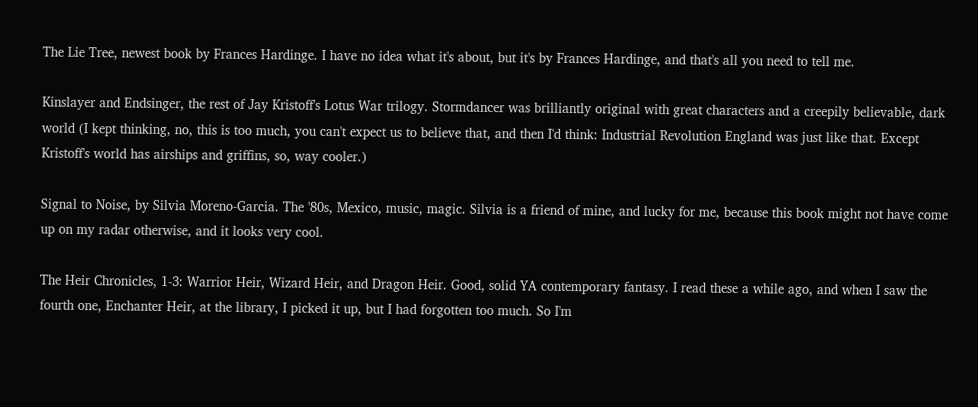The Lie Tree, newest book by Frances Hardinge. I have no idea what it's about, but it's by Frances Hardinge, and that's all you need to tell me.

Kinslayer and Endsinger, the rest of Jay Kristoff's Lotus War trilogy. Stormdancer was brilliantly original with great characters and a creepily believable, dark world (I kept thinking, no, this is too much, you can't expect us to believe that, and then I'd think: Industrial Revolution England was just like that. Except Kristoff's world has airships and griffins, so, way cooler.)

Signal to Noise, by Silvia Moreno-Garcia. The '80s, Mexico, music, magic. Silvia is a friend of mine, and lucky for me, because this book might not have come up on my radar otherwise, and it looks very cool.

The Heir Chronicles, 1-3: Warrior Heir, Wizard Heir, and Dragon Heir. Good, solid YA contemporary fantasy. I read these a while ago, and when I saw the fourth one, Enchanter Heir, at the library, I picked it up, but I had forgotten too much. So I'm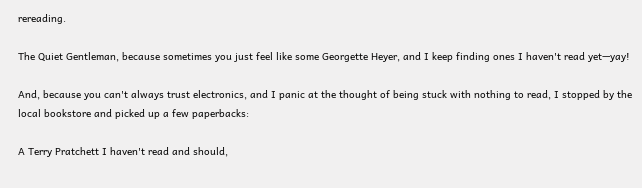rereading.

The Quiet Gentleman, because sometimes you just feel like some Georgette Heyer, and I keep finding ones I haven't read yet—yay!

And, because you can't always trust electronics, and I panic at the thought of being stuck with nothing to read, I stopped by the local bookstore and picked up a few paperbacks:

A Terry Pratchett I haven't read and should,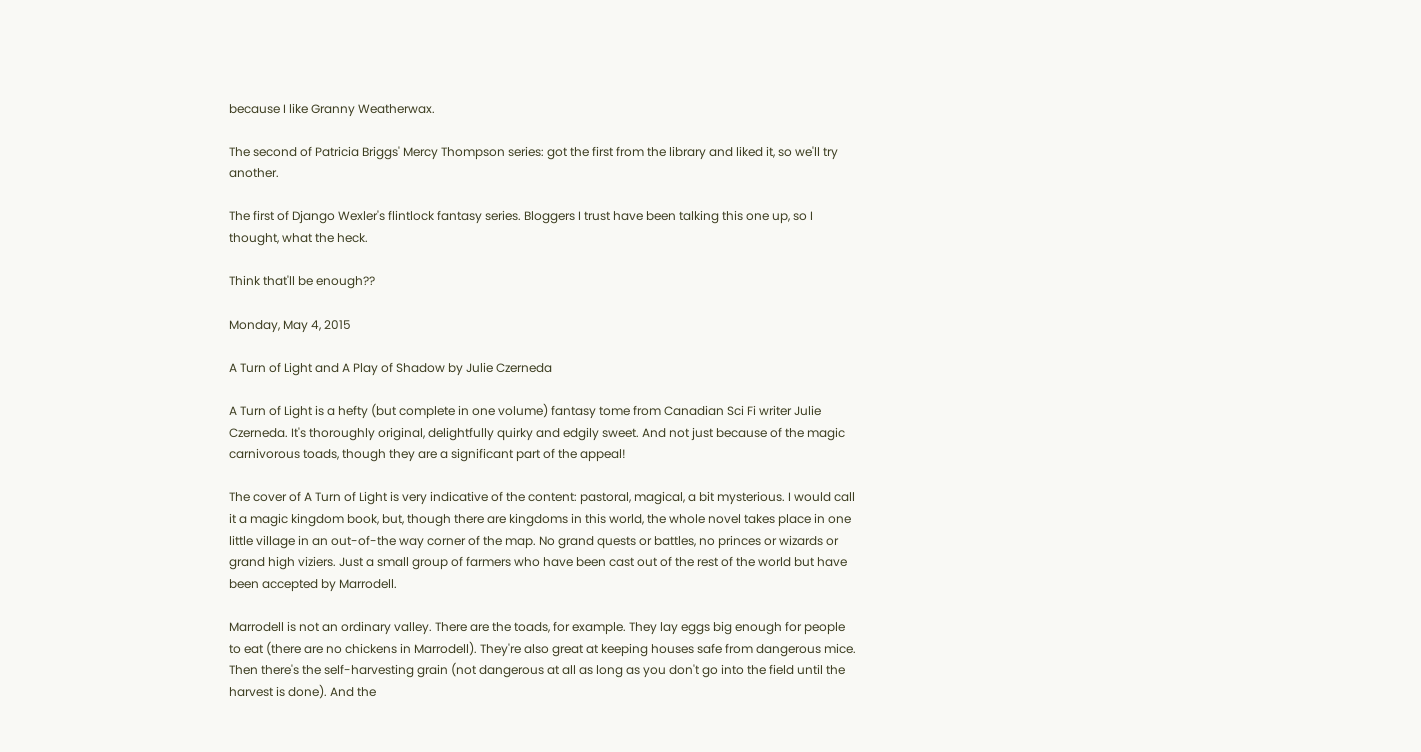because I like Granny Weatherwax.

The second of Patricia Briggs' Mercy Thompson series: got the first from the library and liked it, so we'll try another.

The first of Django Wexler's flintlock fantasy series. Bloggers I trust have been talking this one up, so I thought, what the heck.

Think that'll be enough??

Monday, May 4, 2015

A Turn of Light and A Play of Shadow by Julie Czerneda

A Turn of Light is a hefty (but complete in one volume) fantasy tome from Canadian Sci Fi writer Julie Czerneda. It's thoroughly original, delightfully quirky and edgily sweet. And not just because of the magic carnivorous toads, though they are a significant part of the appeal!

The cover of A Turn of Light is very indicative of the content: pastoral, magical, a bit mysterious. I would call it a magic kingdom book, but, though there are kingdoms in this world, the whole novel takes place in one little village in an out-of-the way corner of the map. No grand quests or battles, no princes or wizards or grand high viziers. Just a small group of farmers who have been cast out of the rest of the world but have been accepted by Marrodell.

Marrodell is not an ordinary valley. There are the toads, for example. They lay eggs big enough for people to eat (there are no chickens in Marrodell). They're also great at keeping houses safe from dangerous mice. Then there's the self-harvesting grain (not dangerous at all as long as you don't go into the field until the harvest is done). And the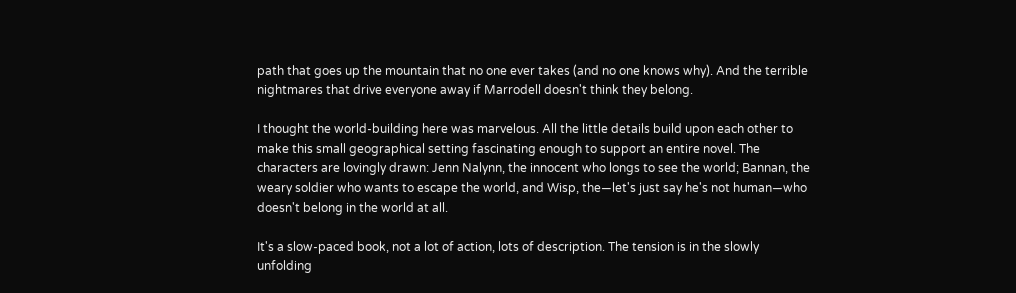path that goes up the mountain that no one ever takes (and no one knows why). And the terrible nightmares that drive everyone away if Marrodell doesn't think they belong.

I thought the world-building here was marvelous. All the little details build upon each other to make this small geographical setting fascinating enough to support an entire novel. The characters are lovingly drawn: Jenn Nalynn, the innocent who longs to see the world; Bannan, the weary soldier who wants to escape the world, and Wisp, the—let's just say he's not human—who doesn't belong in the world at all.

It's a slow-paced book, not a lot of action, lots of description. The tension is in the slowly unfolding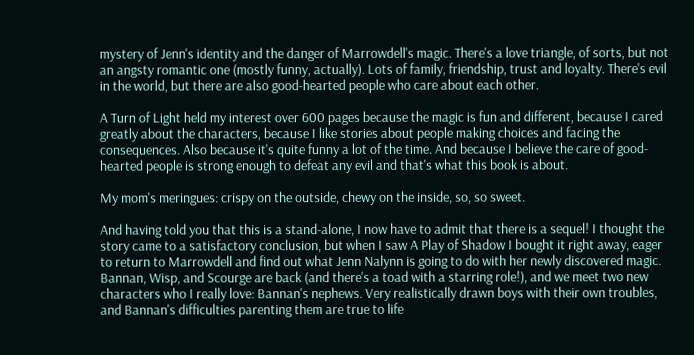mystery of Jenn's identity and the danger of Marrowdell's magic. There's a love triangle, of sorts, but not an angsty romantic one (mostly funny, actually). Lots of family, friendship, trust and loyalty. There's evil in the world, but there are also good-hearted people who care about each other.

A Turn of Light held my interest over 600 pages because the magic is fun and different, because I cared greatly about the characters, because I like stories about people making choices and facing the consequences. Also because it's quite funny a lot of the time. And because I believe the care of good-hearted people is strong enough to defeat any evil and that's what this book is about.

My mom's meringues: crispy on the outside, chewy on the inside, so, so sweet.

And having told you that this is a stand-alone, I now have to admit that there is a sequel! I thought the story came to a satisfactory conclusion, but when I saw A Play of Shadow I bought it right away, eager to return to Marrowdell and find out what Jenn Nalynn is going to do with her newly discovered magic. Bannan, Wisp, and Scourge are back (and there's a toad with a starring role!), and we meet two new characters who I really love: Bannan's nephews. Very realistically drawn boys with their own troubles, and Bannan's difficulties parenting them are true to life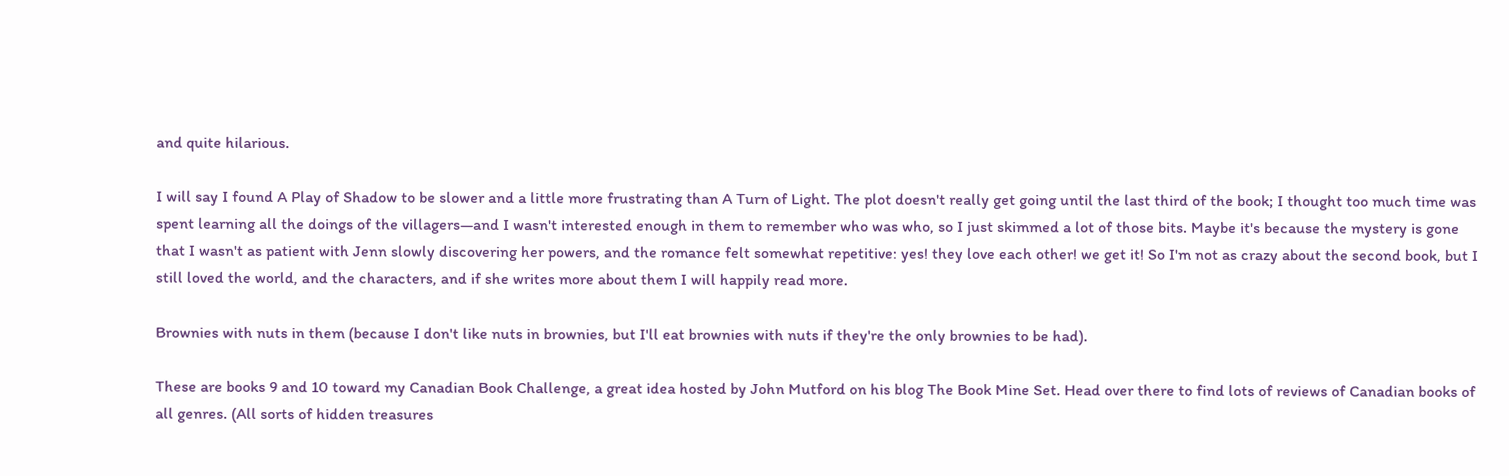and quite hilarious.

I will say I found A Play of Shadow to be slower and a little more frustrating than A Turn of Light. The plot doesn't really get going until the last third of the book; I thought too much time was spent learning all the doings of the villagers—and I wasn't interested enough in them to remember who was who, so I just skimmed a lot of those bits. Maybe it's because the mystery is gone that I wasn't as patient with Jenn slowly discovering her powers, and the romance felt somewhat repetitive: yes! they love each other! we get it! So I'm not as crazy about the second book, but I still loved the world, and the characters, and if she writes more about them I will happily read more.

Brownies with nuts in them (because I don't like nuts in brownies, but I'll eat brownies with nuts if they're the only brownies to be had).

These are books 9 and 10 toward my Canadian Book Challenge, a great idea hosted by John Mutford on his blog The Book Mine Set. Head over there to find lots of reviews of Canadian books of all genres. (All sorts of hidden treasures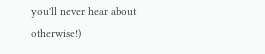you'll never hear about otherwise!)